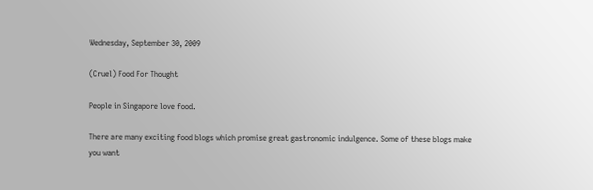Wednesday, September 30, 2009

(Cruel) Food For Thought

People in Singapore love food.

There are many exciting food blogs which promise great gastronomic indulgence. Some of these blogs make you want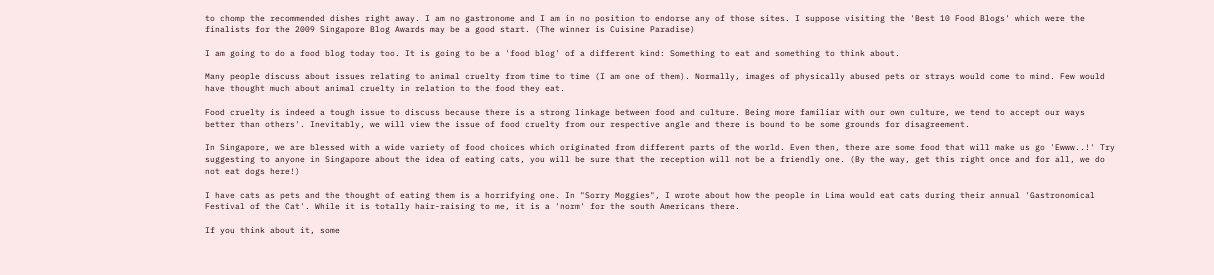to chomp the recommended dishes right away. I am no gastronome and I am in no position to endorse any of those sites. I suppose visiting the 'Best 10 Food Blogs' which were the finalists for the 2009 Singapore Blog Awards may be a good start. (The winner is Cuisine Paradise)

I am going to do a food blog today too. It is going to be a 'food blog' of a different kind: Something to eat and something to think about.

Many people discuss about issues relating to animal cruelty from time to time (I am one of them). Normally, images of physically abused pets or strays would come to mind. Few would have thought much about animal cruelty in relation to the food they eat.

Food cruelty is indeed a tough issue to discuss because there is a strong linkage between food and culture. Being more familiar with our own culture, we tend to accept our ways better than others'. Inevitably, we will view the issue of food cruelty from our respective angle and there is bound to be some grounds for disagreement.

In Singapore, we are blessed with a wide variety of food choices which originated from different parts of the world. Even then, there are some food that will make us go 'Ewww..!' Try suggesting to anyone in Singapore about the idea of eating cats, you will be sure that the reception will not be a friendly one. (By the way, get this right once and for all, we do not eat dogs here!)

I have cats as pets and the thought of eating them is a horrifying one. In "Sorry Moggies", I wrote about how the people in Lima would eat cats during their annual 'Gastronomical Festival of the Cat'. While it is totally hair-raising to me, it is a 'norm' for the south Americans there.

If you think about it, some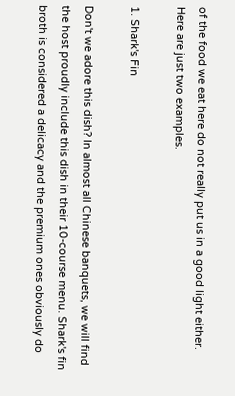of the food we eat here do not really put us in a good light either. Here are just two examples.

1. Shark's Fin

Don't we adore this dish? In almost all Chinese banquets, we will find the host proudly include this dish in their 10-course menu. Shark's fin broth is considered a delicacy and the premium ones obviously do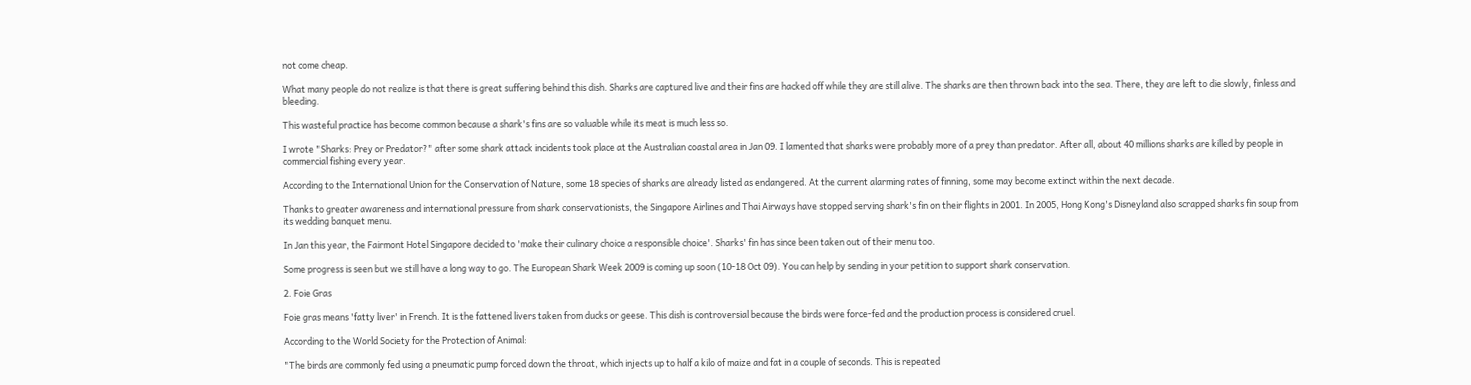not come cheap.

What many people do not realize is that there is great suffering behind this dish. Sharks are captured live and their fins are hacked off while they are still alive. The sharks are then thrown back into the sea. There, they are left to die slowly, finless and bleeding.

This wasteful practice has become common because a shark's fins are so valuable while its meat is much less so.

I wrote "Sharks: Prey or Predator?" after some shark attack incidents took place at the Australian coastal area in Jan 09. I lamented that sharks were probably more of a prey than predator. After all, about 40 millions sharks are killed by people in commercial fishing every year.

According to the International Union for the Conservation of Nature, some 18 species of sharks are already listed as endangered. At the current alarming rates of finning, some may become extinct within the next decade.

Thanks to greater awareness and international pressure from shark conservationists, the Singapore Airlines and Thai Airways have stopped serving shark's fin on their flights in 2001. In 2005, Hong Kong's Disneyland also scrapped sharks fin soup from its wedding banquet menu.

In Jan this year, the Fairmont Hotel Singapore decided to 'make their culinary choice a responsible choice'. Sharks' fin has since been taken out of their menu too.

Some progress is seen but we still have a long way to go. The European Shark Week 2009 is coming up soon (10-18 Oct 09). You can help by sending in your petition to support shark conservation.

2. Foie Gras

Foie gras means 'fatty liver' in French. It is the fattened livers taken from ducks or geese. This dish is controversial because the birds were force-fed and the production process is considered cruel.

According to the World Society for the Protection of Animal:

"The birds are commonly fed using a pneumatic pump forced down the throat, which injects up to half a kilo of maize and fat in a couple of seconds. This is repeated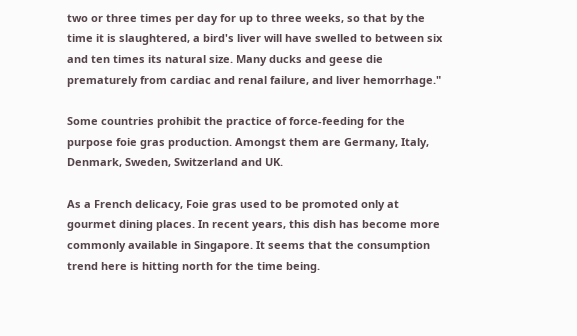two or three times per day for up to three weeks, so that by the time it is slaughtered, a bird's liver will have swelled to between six and ten times its natural size. Many ducks and geese die prematurely from cardiac and renal failure, and liver hemorrhage."

Some countries prohibit the practice of force-feeding for the purpose foie gras production. Amongst them are Germany, Italy, Denmark, Sweden, Switzerland and UK.

As a French delicacy, Foie gras used to be promoted only at gourmet dining places. In recent years, this dish has become more commonly available in Singapore. It seems that the consumption trend here is hitting north for the time being.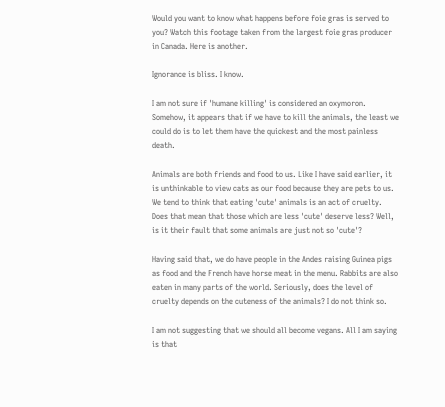Would you want to know what happens before foie gras is served to you? Watch this footage taken from the largest foie gras producer in Canada. Here is another.

Ignorance is bliss. I know.

I am not sure if 'humane killing' is considered an oxymoron. Somehow, it appears that if we have to kill the animals, the least we could do is to let them have the quickest and the most painless death.

Animals are both friends and food to us. Like I have said earlier, it is unthinkable to view cats as our food because they are pets to us. We tend to think that eating 'cute' animals is an act of cruelty. Does that mean that those which are less 'cute' deserve less? Well, is it their fault that some animals are just not so 'cute'?

Having said that, we do have people in the Andes raising Guinea pigs as food and the French have horse meat in the menu. Rabbits are also eaten in many parts of the world. Seriously, does the level of cruelty depends on the cuteness of the animals? I do not think so.

I am not suggesting that we should all become vegans. All I am saying is that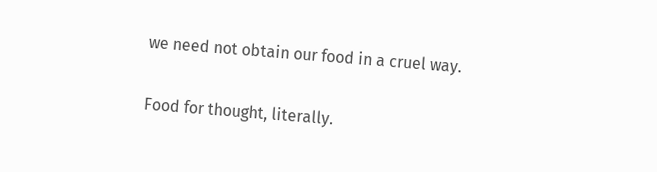we need not obtain our food in a cruel way.

Food for thought, literally.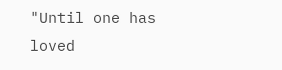"Until one has loved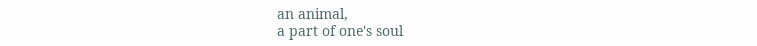an animal,
a part of one's soul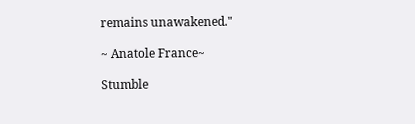remains unawakened."

~ Anatole France~

Stumble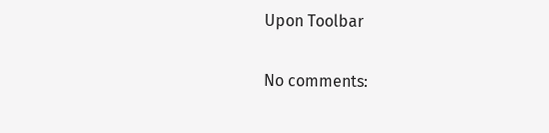Upon Toolbar

No comments: